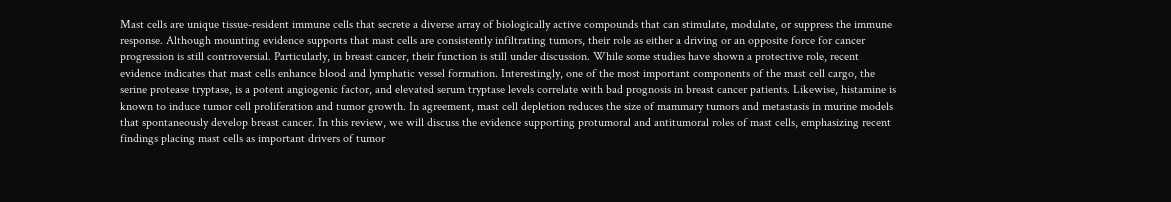Mast cells are unique tissue-resident immune cells that secrete a diverse array of biologically active compounds that can stimulate, modulate, or suppress the immune response. Although mounting evidence supports that mast cells are consistently infiltrating tumors, their role as either a driving or an opposite force for cancer progression is still controversial. Particularly, in breast cancer, their function is still under discussion. While some studies have shown a protective role, recent evidence indicates that mast cells enhance blood and lymphatic vessel formation. Interestingly, one of the most important components of the mast cell cargo, the serine protease tryptase, is a potent angiogenic factor, and elevated serum tryptase levels correlate with bad prognosis in breast cancer patients. Likewise, histamine is known to induce tumor cell proliferation and tumor growth. In agreement, mast cell depletion reduces the size of mammary tumors and metastasis in murine models that spontaneously develop breast cancer. In this review, we will discuss the evidence supporting protumoral and antitumoral roles of mast cells, emphasizing recent findings placing mast cells as important drivers of tumor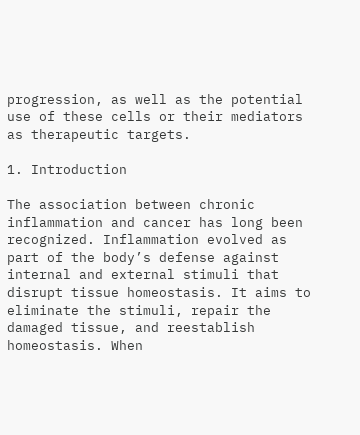progression, as well as the potential use of these cells or their mediators as therapeutic targets.

1. Introduction

The association between chronic inflammation and cancer has long been recognized. Inflammation evolved as part of the body’s defense against internal and external stimuli that disrupt tissue homeostasis. It aims to eliminate the stimuli, repair the damaged tissue, and reestablish homeostasis. When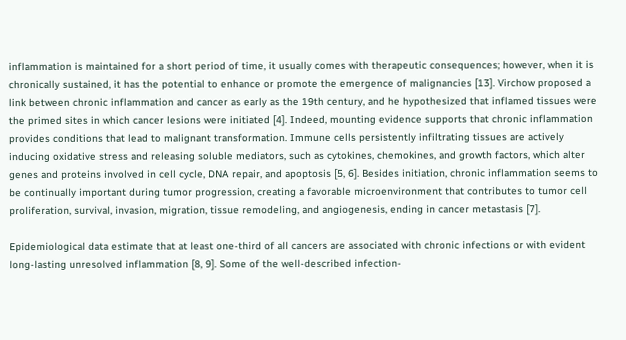inflammation is maintained for a short period of time, it usually comes with therapeutic consequences; however, when it is chronically sustained, it has the potential to enhance or promote the emergence of malignancies [13]. Virchow proposed a link between chronic inflammation and cancer as early as the 19th century, and he hypothesized that inflamed tissues were the primed sites in which cancer lesions were initiated [4]. Indeed, mounting evidence supports that chronic inflammation provides conditions that lead to malignant transformation. Immune cells persistently infiltrating tissues are actively inducing oxidative stress and releasing soluble mediators, such as cytokines, chemokines, and growth factors, which alter genes and proteins involved in cell cycle, DNA repair, and apoptosis [5, 6]. Besides initiation, chronic inflammation seems to be continually important during tumor progression, creating a favorable microenvironment that contributes to tumor cell proliferation, survival, invasion, migration, tissue remodeling, and angiogenesis, ending in cancer metastasis [7].

Epidemiological data estimate that at least one-third of all cancers are associated with chronic infections or with evident long-lasting unresolved inflammation [8, 9]. Some of the well-described infection-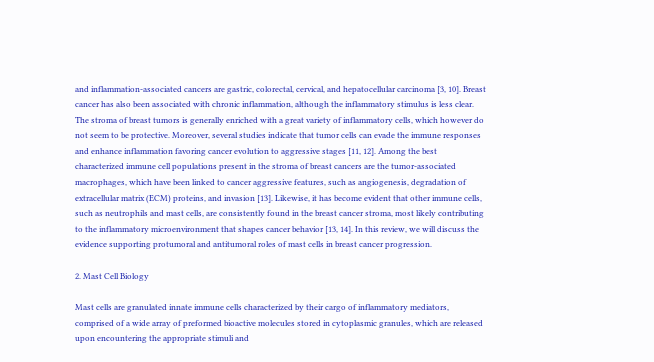and inflammation-associated cancers are gastric, colorectal, cervical, and hepatocellular carcinoma [3, 10]. Breast cancer has also been associated with chronic inflammation, although the inflammatory stimulus is less clear. The stroma of breast tumors is generally enriched with a great variety of inflammatory cells, which however do not seem to be protective. Moreover, several studies indicate that tumor cells can evade the immune responses and enhance inflammation favoring cancer evolution to aggressive stages [11, 12]. Among the best characterized immune cell populations present in the stroma of breast cancers are the tumor-associated macrophages, which have been linked to cancer aggressive features, such as angiogenesis, degradation of extracellular matrix (ECM) proteins, and invasion [13]. Likewise, it has become evident that other immune cells, such as neutrophils and mast cells, are consistently found in the breast cancer stroma, most likely contributing to the inflammatory microenvironment that shapes cancer behavior [13, 14]. In this review, we will discuss the evidence supporting protumoral and antitumoral roles of mast cells in breast cancer progression.

2. Mast Cell Biology

Mast cells are granulated innate immune cells characterized by their cargo of inflammatory mediators, comprised of a wide array of preformed bioactive molecules stored in cytoplasmic granules, which are released upon encountering the appropriate stimuli and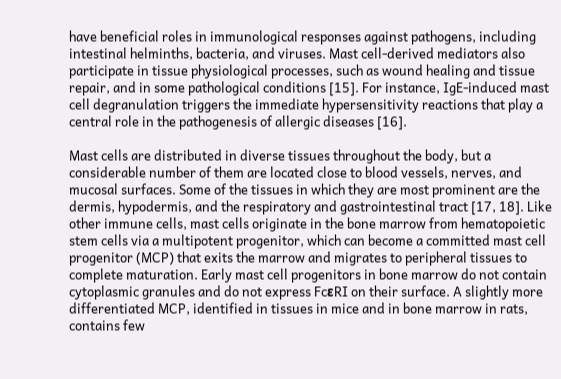have beneficial roles in immunological responses against pathogens, including intestinal helminths, bacteria, and viruses. Mast cell-derived mediators also participate in tissue physiological processes, such as wound healing and tissue repair, and in some pathological conditions [15]. For instance, IgE-induced mast cell degranulation triggers the immediate hypersensitivity reactions that play a central role in the pathogenesis of allergic diseases [16].

Mast cells are distributed in diverse tissues throughout the body, but a considerable number of them are located close to blood vessels, nerves, and mucosal surfaces. Some of the tissues in which they are most prominent are the dermis, hypodermis, and the respiratory and gastrointestinal tract [17, 18]. Like other immune cells, mast cells originate in the bone marrow from hematopoietic stem cells via a multipotent progenitor, which can become a committed mast cell progenitor (MCP) that exits the marrow and migrates to peripheral tissues to complete maturation. Early mast cell progenitors in bone marrow do not contain cytoplasmic granules and do not express FcεRI on their surface. A slightly more differentiated MCP, identified in tissues in mice and in bone marrow in rats, contains few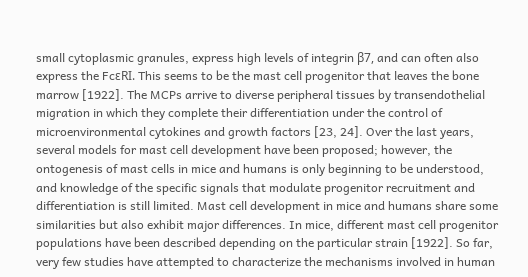small cytoplasmic granules, express high levels of integrin β7, and can often also express the FcεRI. This seems to be the mast cell progenitor that leaves the bone marrow [1922]. The MCPs arrive to diverse peripheral tissues by transendothelial migration in which they complete their differentiation under the control of microenvironmental cytokines and growth factors [23, 24]. Over the last years, several models for mast cell development have been proposed; however, the ontogenesis of mast cells in mice and humans is only beginning to be understood, and knowledge of the specific signals that modulate progenitor recruitment and differentiation is still limited. Mast cell development in mice and humans share some similarities but also exhibit major differences. In mice, different mast cell progenitor populations have been described depending on the particular strain [1922]. So far, very few studies have attempted to characterize the mechanisms involved in human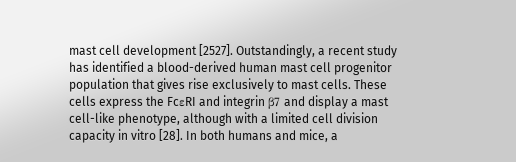mast cell development [2527]. Outstandingly, a recent study has identified a blood-derived human mast cell progenitor population that gives rise exclusively to mast cells. These cells express the FcεRI and integrin β7 and display a mast cell-like phenotype, although with a limited cell division capacity in vitro [28]. In both humans and mice, a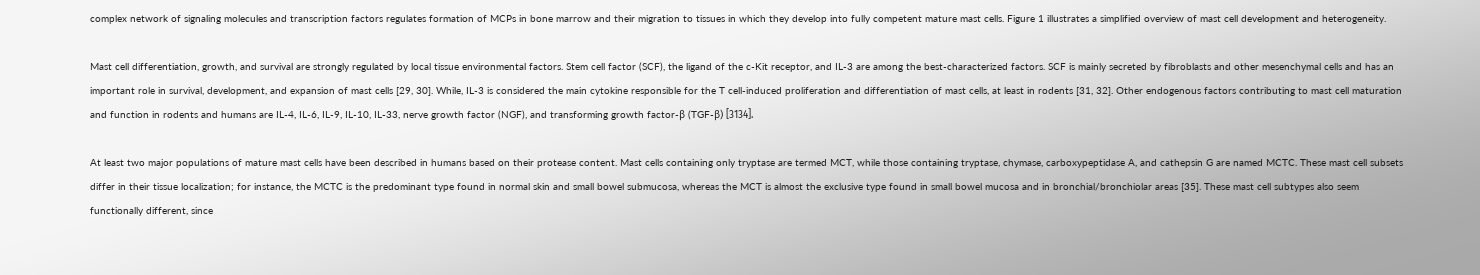complex network of signaling molecules and transcription factors regulates formation of MCPs in bone marrow and their migration to tissues in which they develop into fully competent mature mast cells. Figure 1 illustrates a simplified overview of mast cell development and heterogeneity.

Mast cell differentiation, growth, and survival are strongly regulated by local tissue environmental factors. Stem cell factor (SCF), the ligand of the c-Kit receptor, and IL-3 are among the best-characterized factors. SCF is mainly secreted by fibroblasts and other mesenchymal cells and has an important role in survival, development, and expansion of mast cells [29, 30]. While, IL-3 is considered the main cytokine responsible for the T cell-induced proliferation and differentiation of mast cells, at least in rodents [31, 32]. Other endogenous factors contributing to mast cell maturation and function in rodents and humans are IL-4, IL-6, IL-9, IL-10, IL-33, nerve growth factor (NGF), and transforming growth factor-β (TGF-β) [3134].

At least two major populations of mature mast cells have been described in humans based on their protease content. Mast cells containing only tryptase are termed MCT, while those containing tryptase, chymase, carboxypeptidase A, and cathepsin G are named MCTC. These mast cell subsets differ in their tissue localization; for instance, the MCTC is the predominant type found in normal skin and small bowel submucosa, whereas the MCT is almost the exclusive type found in small bowel mucosa and in bronchial/bronchiolar areas [35]. These mast cell subtypes also seem functionally different, since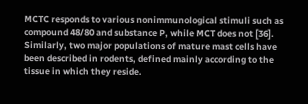MCTC responds to various nonimmunological stimuli such as compound 48/80 and substance P, while MCT does not [36]. Similarly, two major populations of mature mast cells have been described in rodents, defined mainly according to the tissue in which they reside.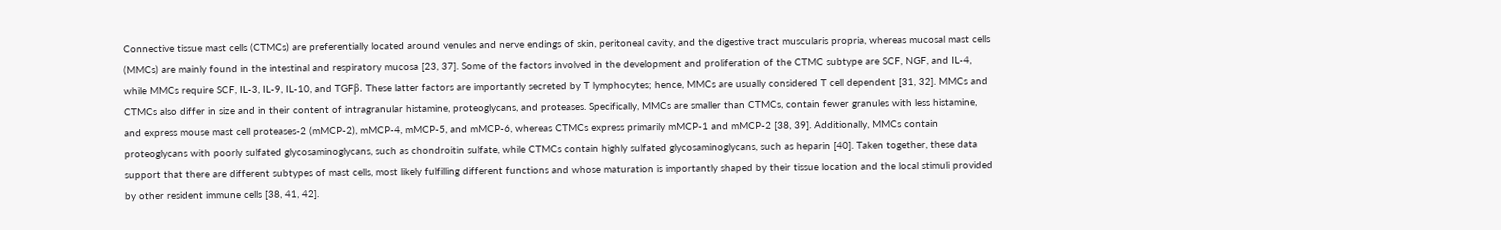Connective tissue mast cells (CTMCs) are preferentially located around venules and nerve endings of skin, peritoneal cavity, and the digestive tract muscularis propria, whereas mucosal mast cells (MMCs) are mainly found in the intestinal and respiratory mucosa [23, 37]. Some of the factors involved in the development and proliferation of the CTMC subtype are SCF, NGF, and IL-4, while MMCs require SCF, IL-3, IL-9, IL-10, and TGFβ. These latter factors are importantly secreted by T lymphocytes; hence, MMCs are usually considered T cell dependent [31, 32]. MMCs and CTMCs also differ in size and in their content of intragranular histamine, proteoglycans, and proteases. Specifically, MMCs are smaller than CTMCs, contain fewer granules with less histamine, and express mouse mast cell proteases-2 (mMCP-2), mMCP-4, mMCP-5, and mMCP-6, whereas CTMCs express primarily mMCP-1 and mMCP-2 [38, 39]. Additionally, MMCs contain proteoglycans with poorly sulfated glycosaminoglycans, such as chondroitin sulfate, while CTMCs contain highly sulfated glycosaminoglycans, such as heparin [40]. Taken together, these data support that there are different subtypes of mast cells, most likely fulfilling different functions and whose maturation is importantly shaped by their tissue location and the local stimuli provided by other resident immune cells [38, 41, 42].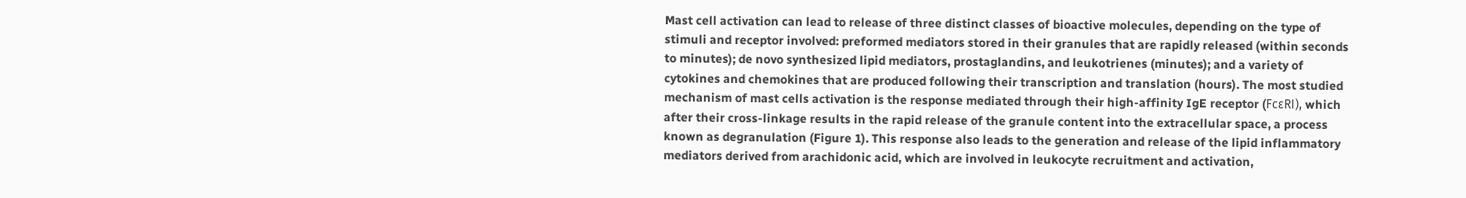Mast cell activation can lead to release of three distinct classes of bioactive molecules, depending on the type of stimuli and receptor involved: preformed mediators stored in their granules that are rapidly released (within seconds to minutes); de novo synthesized lipid mediators, prostaglandins, and leukotrienes (minutes); and a variety of cytokines and chemokines that are produced following their transcription and translation (hours). The most studied mechanism of mast cells activation is the response mediated through their high-affinity IgE receptor (FcεRI), which after their cross-linkage results in the rapid release of the granule content into the extracellular space, a process known as degranulation (Figure 1). This response also leads to the generation and release of the lipid inflammatory mediators derived from arachidonic acid, which are involved in leukocyte recruitment and activation,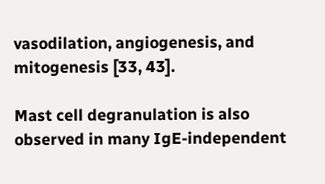vasodilation, angiogenesis, and mitogenesis [33, 43].

Mast cell degranulation is also observed in many IgE-independent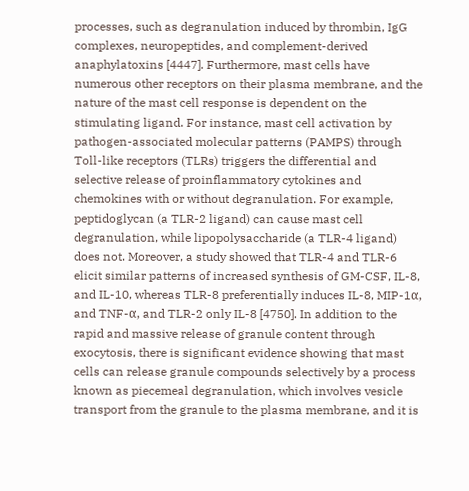processes, such as degranulation induced by thrombin, IgG complexes, neuropeptides, and complement-derived anaphylatoxins [4447]. Furthermore, mast cells have numerous other receptors on their plasma membrane, and the nature of the mast cell response is dependent on the stimulating ligand. For instance, mast cell activation by pathogen-associated molecular patterns (PAMPS) through Toll-like receptors (TLRs) triggers the differential and selective release of proinflammatory cytokines and chemokines with or without degranulation. For example, peptidoglycan (a TLR-2 ligand) can cause mast cell degranulation, while lipopolysaccharide (a TLR-4 ligand) does not. Moreover, a study showed that TLR-4 and TLR-6 elicit similar patterns of increased synthesis of GM-CSF, IL-8, and IL-10, whereas TLR-8 preferentially induces IL-8, MIP-1α, and TNF-α, and TLR-2 only IL-8 [4750]. In addition to the rapid and massive release of granule content through exocytosis, there is significant evidence showing that mast cells can release granule compounds selectively by a process known as piecemeal degranulation, which involves vesicle transport from the granule to the plasma membrane, and it is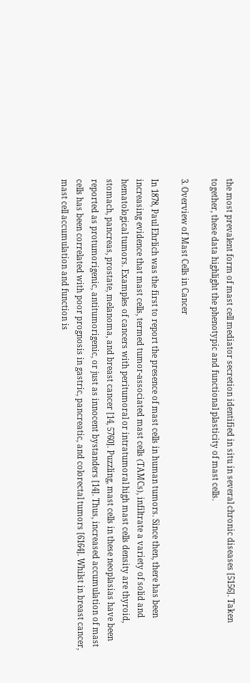the most prevalent form of mast cell mediator secretion identified in situ in several chronic diseases [5156]. Taken together, these data highlight the phenotypic and functional plasticity of mast cells.

3. Overview of Mast Cells in Cancer

In 1878, Paul Ehrlich was the first to report the presence of mast cells in human tumors. Since then, there has been increasing evidence that mast cells, termed tumor-associated mast cells (TAMCs), infiltrate a variety of solid and hematological tumors. Examples of cancers with peritumoral or intratumoral high mast cells density are thyroid, stomach, pancreas, prostate, melanoma, and breast cancer [14, 5760]. Puzzling, mast cells in these neoplasias have been reported as protumorigenic, antitumorigenic, or just as innocent bystanders [14]. Thus, increased accumulation of mast cells has been correlated with poor prognosis in gastric, pancreatic, and colorectal tumors [6164]. Whilst in breast cancer, mast cell accumulation and function is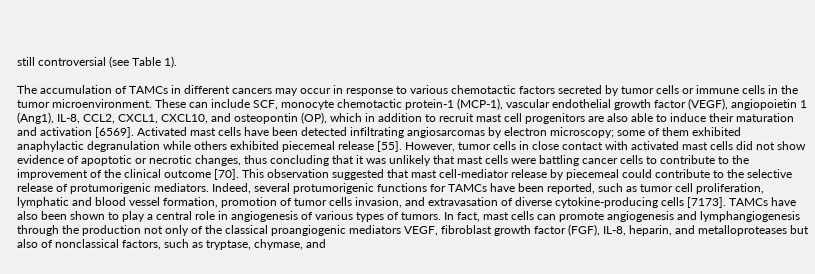still controversial (see Table 1).

The accumulation of TAMCs in different cancers may occur in response to various chemotactic factors secreted by tumor cells or immune cells in the tumor microenvironment. These can include SCF, monocyte chemotactic protein-1 (MCP-1), vascular endothelial growth factor (VEGF), angiopoietin 1 (Ang1), IL-8, CCL2, CXCL1, CXCL10, and osteopontin (OP), which in addition to recruit mast cell progenitors are also able to induce their maturation and activation [6569]. Activated mast cells have been detected infiltrating angiosarcomas by electron microscopy; some of them exhibited anaphylactic degranulation while others exhibited piecemeal release [55]. However, tumor cells in close contact with activated mast cells did not show evidence of apoptotic or necrotic changes, thus concluding that it was unlikely that mast cells were battling cancer cells to contribute to the improvement of the clinical outcome [70]. This observation suggested that mast cell-mediator release by piecemeal could contribute to the selective release of protumorigenic mediators. Indeed, several protumorigenic functions for TAMCs have been reported, such as tumor cell proliferation, lymphatic and blood vessel formation, promotion of tumor cells invasion, and extravasation of diverse cytokine-producing cells [7173]. TAMCs have also been shown to play a central role in angiogenesis of various types of tumors. In fact, mast cells can promote angiogenesis and lymphangiogenesis through the production not only of the classical proangiogenic mediators VEGF, fibroblast growth factor (FGF), IL-8, heparin, and metalloproteases but also of nonclassical factors, such as tryptase, chymase, and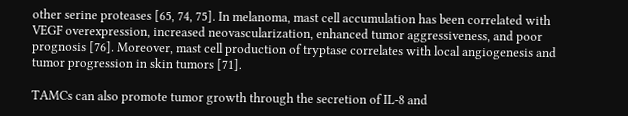other serine proteases [65, 74, 75]. In melanoma, mast cell accumulation has been correlated with VEGF overexpression, increased neovascularization, enhanced tumor aggressiveness, and poor prognosis [76]. Moreover, mast cell production of tryptase correlates with local angiogenesis and tumor progression in skin tumors [71].

TAMCs can also promote tumor growth through the secretion of IL-8 and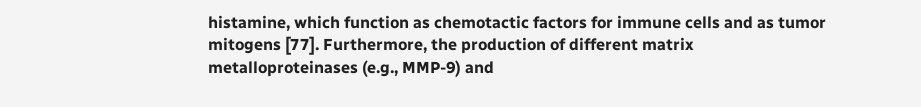histamine, which function as chemotactic factors for immune cells and as tumor mitogens [77]. Furthermore, the production of different matrix metalloproteinases (e.g., MMP-9) and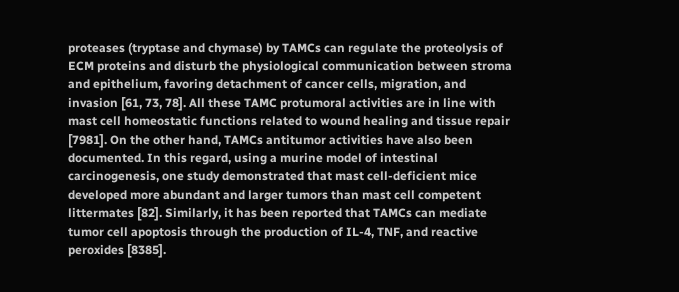proteases (tryptase and chymase) by TAMCs can regulate the proteolysis of ECM proteins and disturb the physiological communication between stroma and epithelium, favoring detachment of cancer cells, migration, and invasion [61, 73, 78]. All these TAMC protumoral activities are in line with mast cell homeostatic functions related to wound healing and tissue repair [7981]. On the other hand, TAMCs antitumor activities have also been documented. In this regard, using a murine model of intestinal carcinogenesis, one study demonstrated that mast cell-deficient mice developed more abundant and larger tumors than mast cell competent littermates [82]. Similarly, it has been reported that TAMCs can mediate tumor cell apoptosis through the production of IL-4, TNF, and reactive peroxides [8385].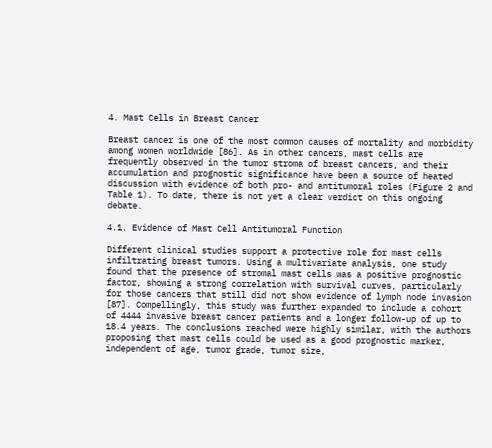4. Mast Cells in Breast Cancer

Breast cancer is one of the most common causes of mortality and morbidity among women worldwide [86]. As in other cancers, mast cells are frequently observed in the tumor stroma of breast cancers, and their accumulation and prognostic significance have been a source of heated discussion with evidence of both pro- and antitumoral roles (Figure 2 and Table 1). To date, there is not yet a clear verdict on this ongoing debate.

4.1. Evidence of Mast Cell Antitumoral Function

Different clinical studies support a protective role for mast cells infiltrating breast tumors. Using a multivariate analysis, one study found that the presence of stromal mast cells was a positive prognostic factor, showing a strong correlation with survival curves, particularly for those cancers that still did not show evidence of lymph node invasion [87]. Compellingly, this study was further expanded to include a cohort of 4444 invasive breast cancer patients and a longer follow-up of up to 18.4 years. The conclusions reached were highly similar, with the authors proposing that mast cells could be used as a good prognostic marker, independent of age, tumor grade, tumor size,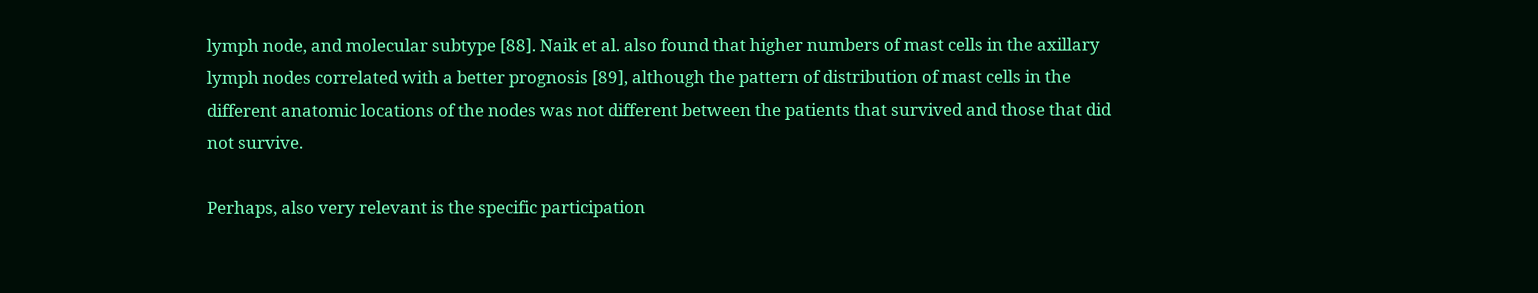lymph node, and molecular subtype [88]. Naik et al. also found that higher numbers of mast cells in the axillary lymph nodes correlated with a better prognosis [89], although the pattern of distribution of mast cells in the different anatomic locations of the nodes was not different between the patients that survived and those that did not survive.

Perhaps, also very relevant is the specific participation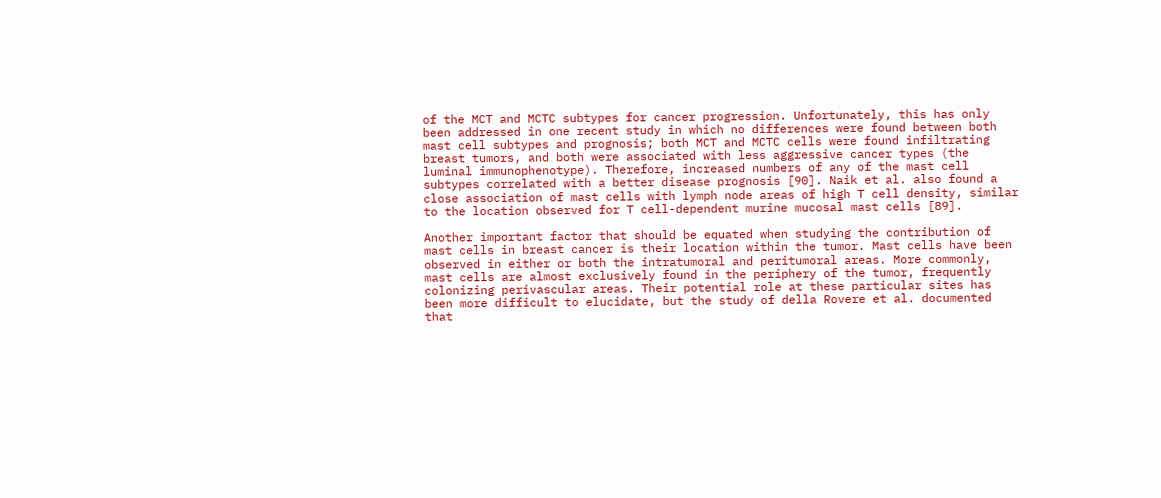of the MCT and MCTC subtypes for cancer progression. Unfortunately, this has only been addressed in one recent study in which no differences were found between both mast cell subtypes and prognosis; both MCT and MCTC cells were found infiltrating breast tumors, and both were associated with less aggressive cancer types (the luminal immunophenotype). Therefore, increased numbers of any of the mast cell subtypes correlated with a better disease prognosis [90]. Naik et al. also found a close association of mast cells with lymph node areas of high T cell density, similar to the location observed for T cell-dependent murine mucosal mast cells [89].

Another important factor that should be equated when studying the contribution of mast cells in breast cancer is their location within the tumor. Mast cells have been observed in either or both the intratumoral and peritumoral areas. More commonly, mast cells are almost exclusively found in the periphery of the tumor, frequently colonizing perivascular areas. Their potential role at these particular sites has been more difficult to elucidate, but the study of della Rovere et al. documented that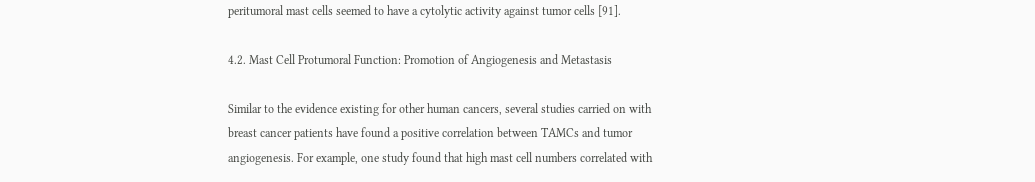peritumoral mast cells seemed to have a cytolytic activity against tumor cells [91].

4.2. Mast Cell Protumoral Function: Promotion of Angiogenesis and Metastasis

Similar to the evidence existing for other human cancers, several studies carried on with breast cancer patients have found a positive correlation between TAMCs and tumor angiogenesis. For example, one study found that high mast cell numbers correlated with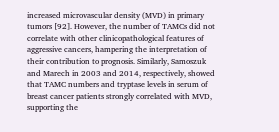increased microvascular density (MVD) in primary tumors [92]. However, the number of TAMCs did not correlate with other clinicopathological features of aggressive cancers, hampering the interpretation of their contribution to prognosis. Similarly, Samoszuk and Marech in 2003 and 2014, respectively, showed that TAMC numbers and tryptase levels in serum of breast cancer patients strongly correlated with MVD, supporting the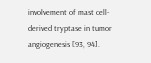involvement of mast cell-derived tryptase in tumor angiogenesis [93, 94].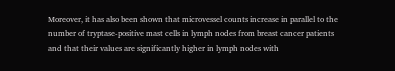Moreover, it has also been shown that microvessel counts increase in parallel to the number of tryptase-positive mast cells in lymph nodes from breast cancer patients and that their values are significantly higher in lymph nodes with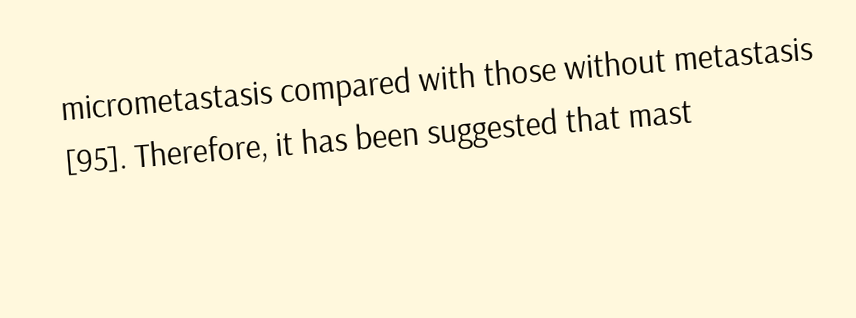micrometastasis compared with those without metastasis [95]. Therefore, it has been suggested that mast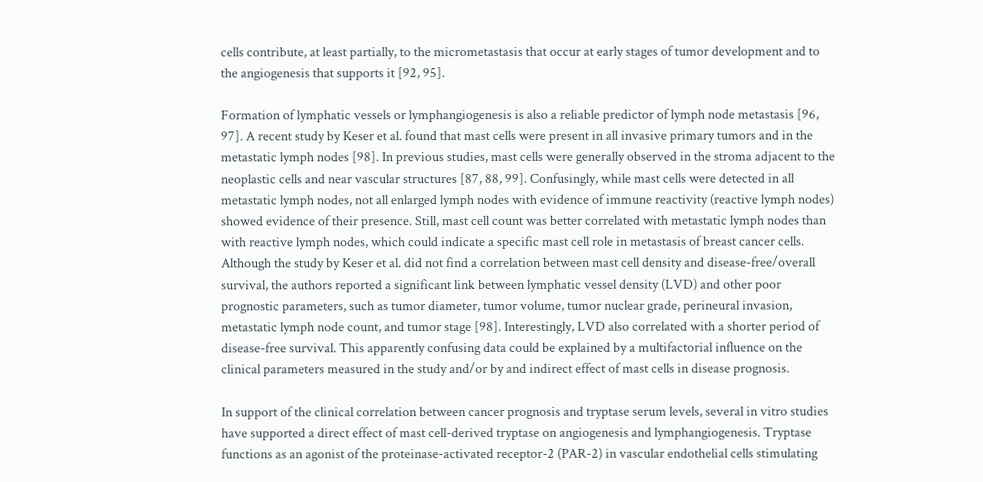cells contribute, at least partially, to the micrometastasis that occur at early stages of tumor development and to the angiogenesis that supports it [92, 95].

Formation of lymphatic vessels or lymphangiogenesis is also a reliable predictor of lymph node metastasis [96, 97]. A recent study by Keser et al. found that mast cells were present in all invasive primary tumors and in the metastatic lymph nodes [98]. In previous studies, mast cells were generally observed in the stroma adjacent to the neoplastic cells and near vascular structures [87, 88, 99]. Confusingly, while mast cells were detected in all metastatic lymph nodes, not all enlarged lymph nodes with evidence of immune reactivity (reactive lymph nodes) showed evidence of their presence. Still, mast cell count was better correlated with metastatic lymph nodes than with reactive lymph nodes, which could indicate a specific mast cell role in metastasis of breast cancer cells. Although the study by Keser et al. did not find a correlation between mast cell density and disease-free/overall survival, the authors reported a significant link between lymphatic vessel density (LVD) and other poor prognostic parameters, such as tumor diameter, tumor volume, tumor nuclear grade, perineural invasion, metastatic lymph node count, and tumor stage [98]. Interestingly, LVD also correlated with a shorter period of disease-free survival. This apparently confusing data could be explained by a multifactorial influence on the clinical parameters measured in the study and/or by and indirect effect of mast cells in disease prognosis.

In support of the clinical correlation between cancer prognosis and tryptase serum levels, several in vitro studies have supported a direct effect of mast cell-derived tryptase on angiogenesis and lymphangiogenesis. Tryptase functions as an agonist of the proteinase-activated receptor-2 (PAR-2) in vascular endothelial cells stimulating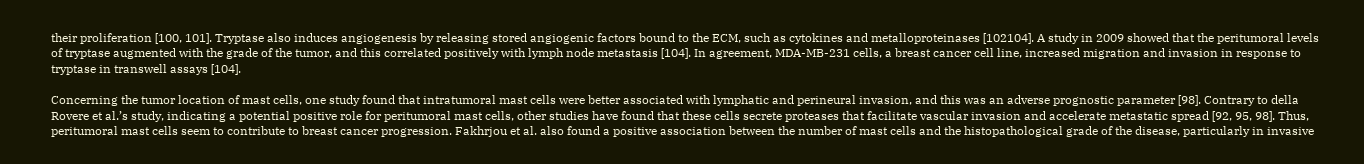their proliferation [100, 101]. Tryptase also induces angiogenesis by releasing stored angiogenic factors bound to the ECM, such as cytokines and metalloproteinases [102104]. A study in 2009 showed that the peritumoral levels of tryptase augmented with the grade of the tumor, and this correlated positively with lymph node metastasis [104]. In agreement, MDA-MB-231 cells, a breast cancer cell line, increased migration and invasion in response to tryptase in transwell assays [104].

Concerning the tumor location of mast cells, one study found that intratumoral mast cells were better associated with lymphatic and perineural invasion, and this was an adverse prognostic parameter [98]. Contrary to della Rovere et al.’s study, indicating a potential positive role for peritumoral mast cells, other studies have found that these cells secrete proteases that facilitate vascular invasion and accelerate metastatic spread [92, 95, 98]. Thus, peritumoral mast cells seem to contribute to breast cancer progression. Fakhrjou et al. also found a positive association between the number of mast cells and the histopathological grade of the disease, particularly in invasive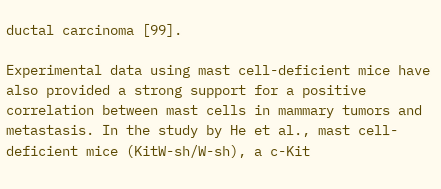ductal carcinoma [99].

Experimental data using mast cell-deficient mice have also provided a strong support for a positive correlation between mast cells in mammary tumors and metastasis. In the study by He et al., mast cell-deficient mice (KitW-sh/W-sh), a c-Kit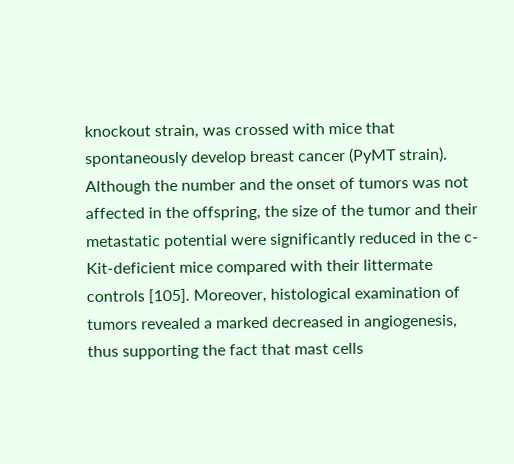knockout strain, was crossed with mice that spontaneously develop breast cancer (PyMT strain). Although the number and the onset of tumors was not affected in the offspring, the size of the tumor and their metastatic potential were significantly reduced in the c-Kit-deficient mice compared with their littermate controls [105]. Moreover, histological examination of tumors revealed a marked decreased in angiogenesis, thus supporting the fact that mast cells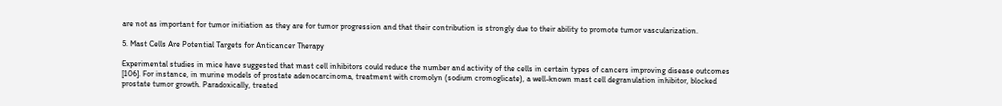are not as important for tumor initiation as they are for tumor progression and that their contribution is strongly due to their ability to promote tumor vascularization.

5. Mast Cells Are Potential Targets for Anticancer Therapy

Experimental studies in mice have suggested that mast cell inhibitors could reduce the number and activity of the cells in certain types of cancers improving disease outcomes [106]. For instance, in murine models of prostate adenocarcinoma, treatment with cromolyn (sodium cromoglicate), a well-known mast cell degranulation inhibitor, blocked prostate tumor growth. Paradoxically, treated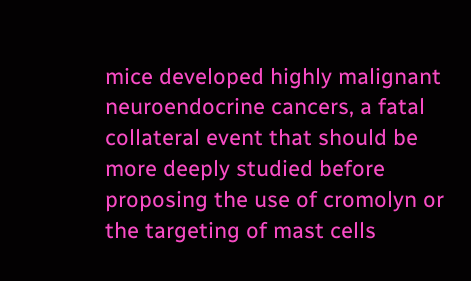mice developed highly malignant neuroendocrine cancers, a fatal collateral event that should be more deeply studied before proposing the use of cromolyn or the targeting of mast cells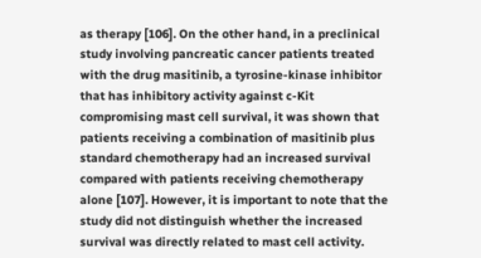as therapy [106]. On the other hand, in a preclinical study involving pancreatic cancer patients treated with the drug masitinib, a tyrosine-kinase inhibitor that has inhibitory activity against c-Kit compromising mast cell survival, it was shown that patients receiving a combination of masitinib plus standard chemotherapy had an increased survival compared with patients receiving chemotherapy alone [107]. However, it is important to note that the study did not distinguish whether the increased survival was directly related to mast cell activity.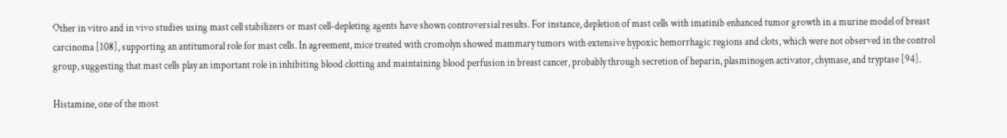Other in vitro and in vivo studies using mast cell stabilizers or mast cell-depleting agents have shown controversial results. For instance, depletion of mast cells with imatinib enhanced tumor growth in a murine model of breast carcinoma [108], supporting an antitumoral role for mast cells. In agreement, mice treated with cromolyn showed mammary tumors with extensive hypoxic hemorrhagic regions and clots, which were not observed in the control group, suggesting that mast cells play an important role in inhibiting blood clotting and maintaining blood perfusion in breast cancer, probably through secretion of heparin, plasminogen activator, chymase, and tryptase [94].

Histamine, one of the most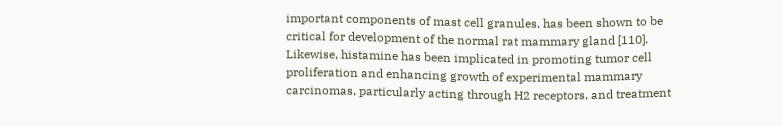important components of mast cell granules, has been shown to be critical for development of the normal rat mammary gland [110]. Likewise, histamine has been implicated in promoting tumor cell proliferation and enhancing growth of experimental mammary carcinomas, particularly acting through H2 receptors, and treatment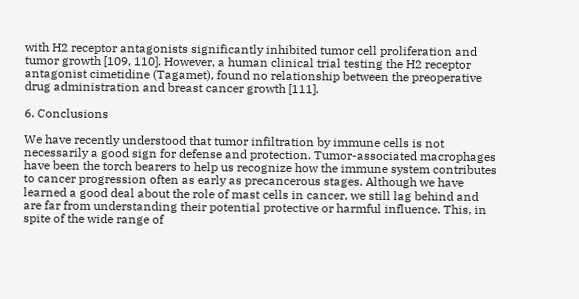with H2 receptor antagonists significantly inhibited tumor cell proliferation and tumor growth [109, 110]. However, a human clinical trial testing the H2 receptor antagonist cimetidine (Tagamet), found no relationship between the preoperative drug administration and breast cancer growth [111].

6. Conclusions

We have recently understood that tumor infiltration by immune cells is not necessarily a good sign for defense and protection. Tumor-associated macrophages have been the torch bearers to help us recognize how the immune system contributes to cancer progression often as early as precancerous stages. Although we have learned a good deal about the role of mast cells in cancer, we still lag behind and are far from understanding their potential protective or harmful influence. This, in spite of the wide range of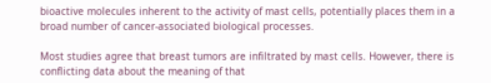bioactive molecules inherent to the activity of mast cells, potentially places them in a broad number of cancer-associated biological processes.

Most studies agree that breast tumors are infiltrated by mast cells. However, there is conflicting data about the meaning of that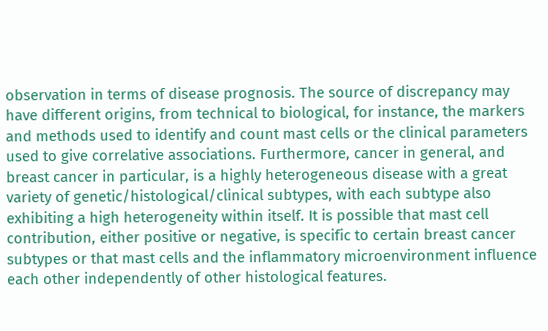observation in terms of disease prognosis. The source of discrepancy may have different origins, from technical to biological, for instance, the markers and methods used to identify and count mast cells or the clinical parameters used to give correlative associations. Furthermore, cancer in general, and breast cancer in particular, is a highly heterogeneous disease with a great variety of genetic/histological/clinical subtypes, with each subtype also exhibiting a high heterogeneity within itself. It is possible that mast cell contribution, either positive or negative, is specific to certain breast cancer subtypes or that mast cells and the inflammatory microenvironment influence each other independently of other histological features.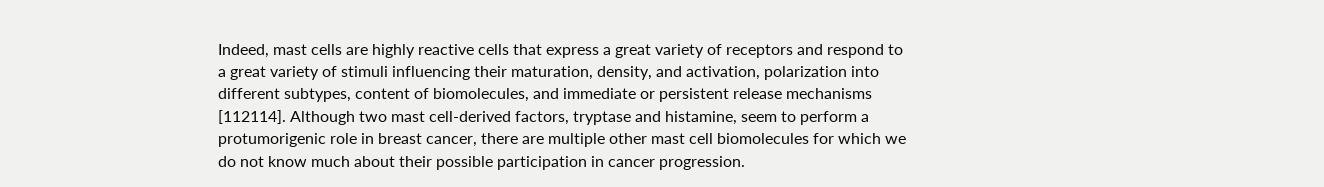Indeed, mast cells are highly reactive cells that express a great variety of receptors and respond to a great variety of stimuli influencing their maturation, density, and activation, polarization into different subtypes, content of biomolecules, and immediate or persistent release mechanisms [112114]. Although two mast cell-derived factors, tryptase and histamine, seem to perform a protumorigenic role in breast cancer, there are multiple other mast cell biomolecules for which we do not know much about their possible participation in cancer progression.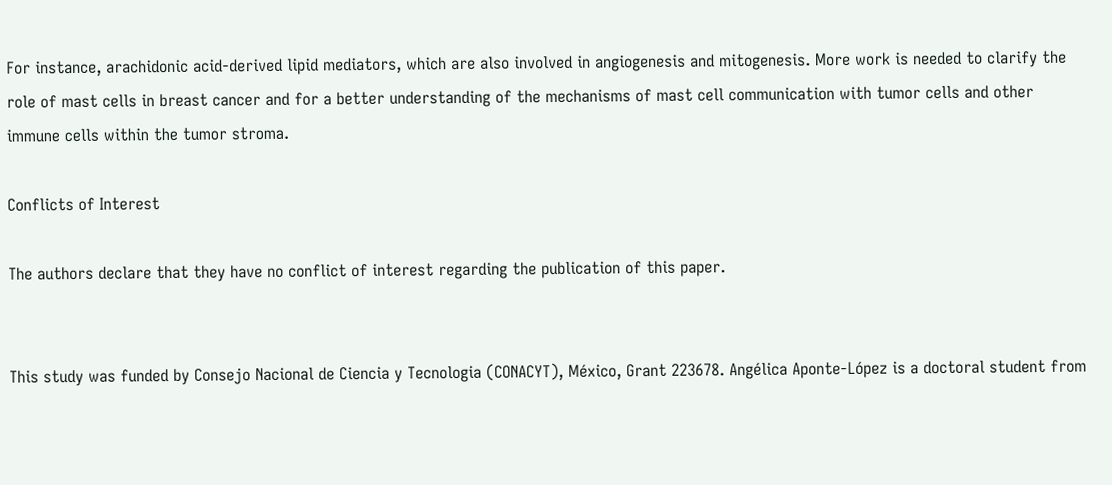For instance, arachidonic acid-derived lipid mediators, which are also involved in angiogenesis and mitogenesis. More work is needed to clarify the role of mast cells in breast cancer and for a better understanding of the mechanisms of mast cell communication with tumor cells and other immune cells within the tumor stroma.

Conflicts of Interest

The authors declare that they have no conflict of interest regarding the publication of this paper.


This study was funded by Consejo Nacional de Ciencia y Tecnologia (CONACYT), México, Grant 223678. Angélica Aponte-López is a doctoral student from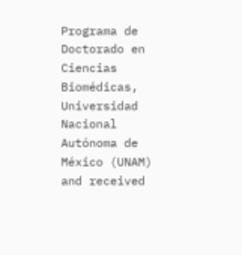Programa de Doctorado en Ciencias Biomédicas, Universidad Nacional Autónoma de México (UNAM) and received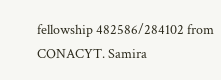fellowship 482586/284102 from CONACYT. Samira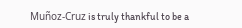Muñoz-Cruz is truly thankful to be a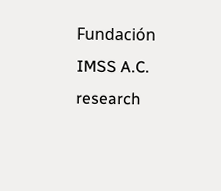Fundación IMSS A.C. research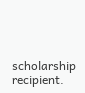scholarship recipient.